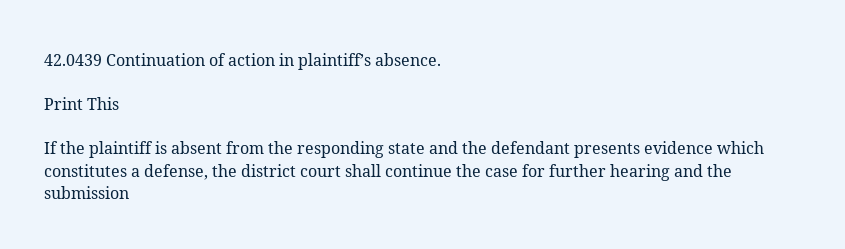42.0439 Continuation of action in plaintiff’s absence.

Print This

If the plaintiff is absent from the responding state and the defendant presents evidence which constitutes a defense, the district court shall continue the case for further hearing and the submission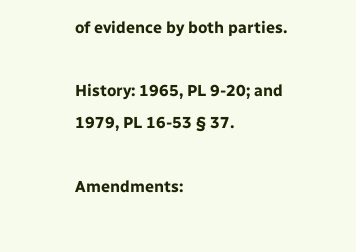of evidence by both parties.

History: 1965, PL 9-20; and 1979, PL 16-53 § 37.

Amendments: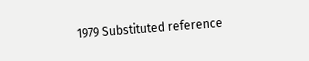1979 Substituted reference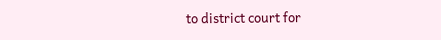to district court for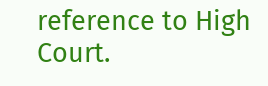reference to High Court.